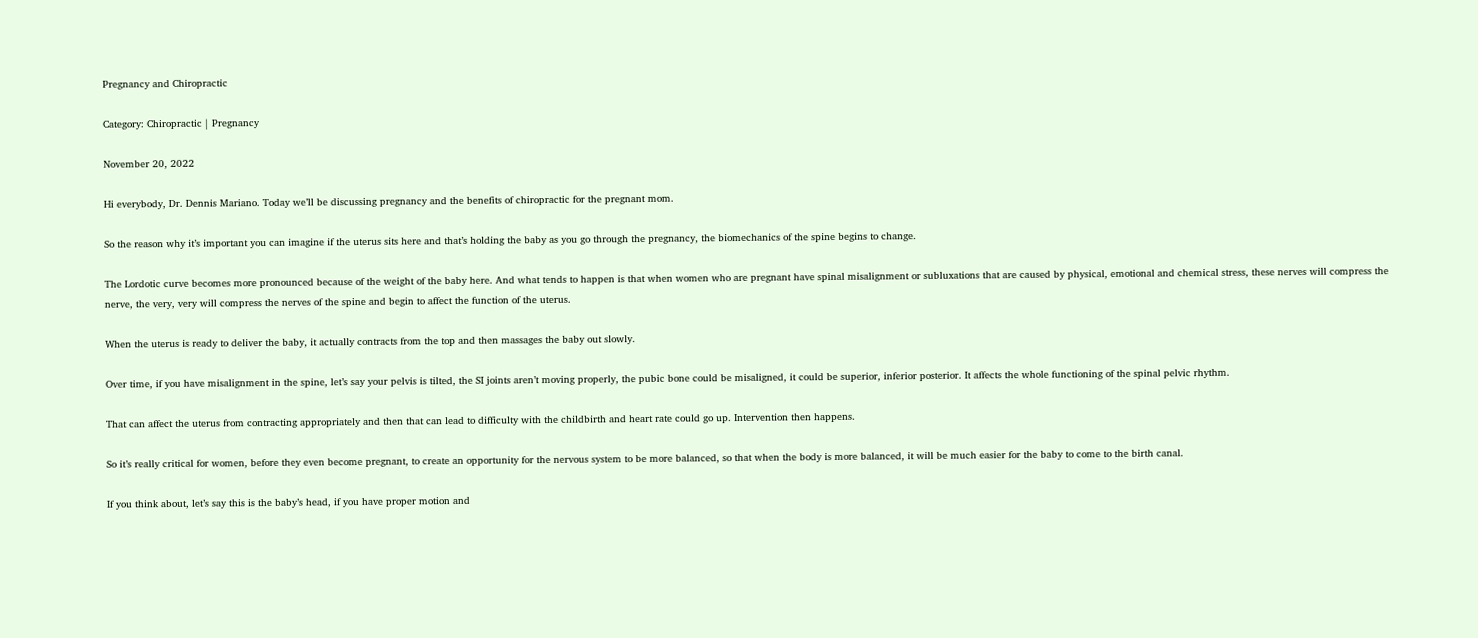Pregnancy and Chiropractic

Category: Chiropractic | Pregnancy

November 20, 2022

Hi everybody, Dr. Dennis Mariano. Today we’ll be discussing pregnancy and the benefits of chiropractic for the pregnant mom.

So the reason why it’s important you can imagine if the uterus sits here and that’s holding the baby as you go through the pregnancy, the biomechanics of the spine begins to change.

The Lordotic curve becomes more pronounced because of the weight of the baby here. And what tends to happen is that when women who are pregnant have spinal misalignment or subluxations that are caused by physical, emotional and chemical stress, these nerves will compress the nerve, the very, very will compress the nerves of the spine and begin to affect the function of the uterus.

When the uterus is ready to deliver the baby, it actually contracts from the top and then massages the baby out slowly.

Over time, if you have misalignment in the spine, let’s say your pelvis is tilted, the SI joints aren’t moving properly, the pubic bone could be misaligned, it could be superior, inferior posterior. It affects the whole functioning of the spinal pelvic rhythm.

That can affect the uterus from contracting appropriately and then that can lead to difficulty with the childbirth and heart rate could go up. Intervention then happens.

So it’s really critical for women, before they even become pregnant, to create an opportunity for the nervous system to be more balanced, so that when the body is more balanced, it will be much easier for the baby to come to the birth canal.

If you think about, let’s say this is the baby’s head, if you have proper motion and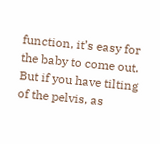function, it’s easy for the baby to come out. But if you have tilting of the pelvis, as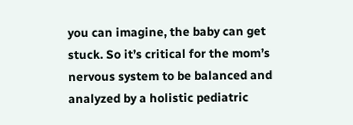you can imagine, the baby can get stuck. So it’s critical for the mom’s nervous system to be balanced and analyzed by a holistic pediatric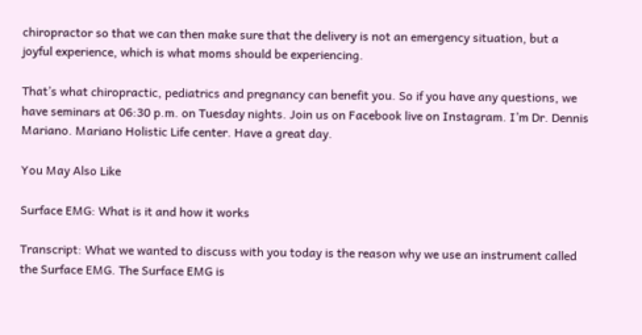chiropractor so that we can then make sure that the delivery is not an emergency situation, but a joyful experience, which is what moms should be experiencing.

That’s what chiropractic, pediatrics and pregnancy can benefit you. So if you have any questions, we have seminars at 06:30 p.m. on Tuesday nights. Join us on Facebook live on Instagram. I’m Dr. Dennis Mariano. Mariano Holistic Life center. Have a great day.

You May Also Like

Surface EMG: What is it and how it works

Transcript: What we wanted to discuss with you today is the reason why we use an instrument called the Surface EMG. The Surface EMG is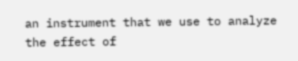an instrument that we use to analyze the effect of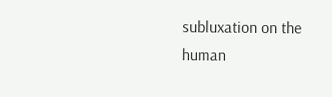subluxation on the human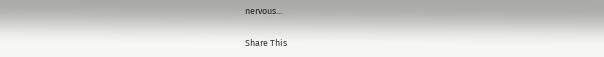nervous...

Share This